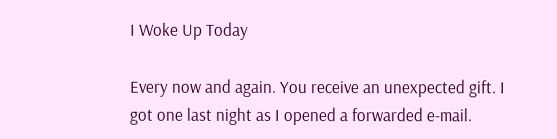I Woke Up Today

Every now and again. You receive an unexpected gift. I got one last night as I opened a forwarded e-mail.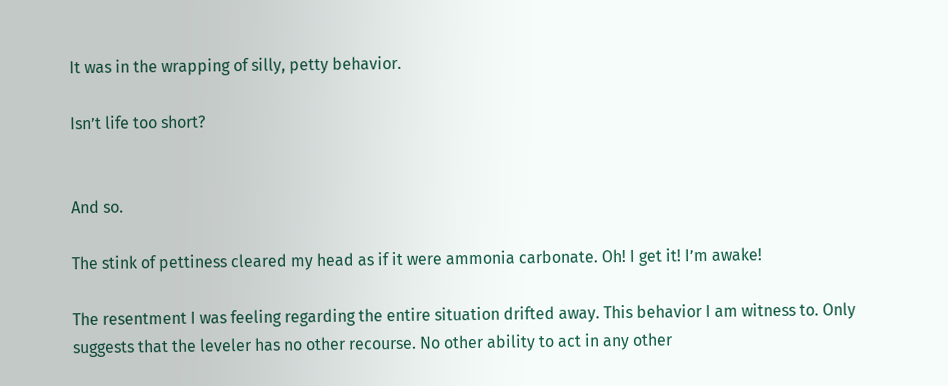It was in the wrapping of silly, petty behavior.

Isn’t life too short?


And so.

The stink of pettiness cleared my head as if it were ammonia carbonate. Oh! I get it! I’m awake!

The resentment I was feeling regarding the entire situation drifted away. This behavior I am witness to. Only suggests that the leveler has no other recourse. No other ability to act in any other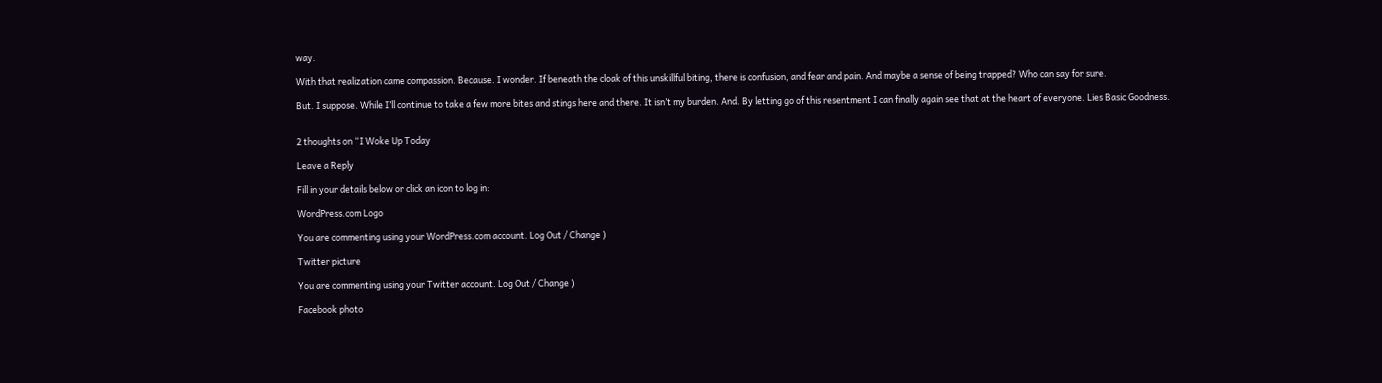way.

With that realization came compassion. Because. I wonder. If beneath the cloak of this unskillful biting, there is confusion, and fear and pain. And maybe a sense of being trapped? Who can say for sure.

But. I suppose. While I’ll continue to take a few more bites and stings here and there. It isn’t my burden. And. By letting go of this resentment I can finally again see that at the heart of everyone. Lies Basic Goodness.


2 thoughts on “I Woke Up Today

Leave a Reply

Fill in your details below or click an icon to log in:

WordPress.com Logo

You are commenting using your WordPress.com account. Log Out / Change )

Twitter picture

You are commenting using your Twitter account. Log Out / Change )

Facebook photo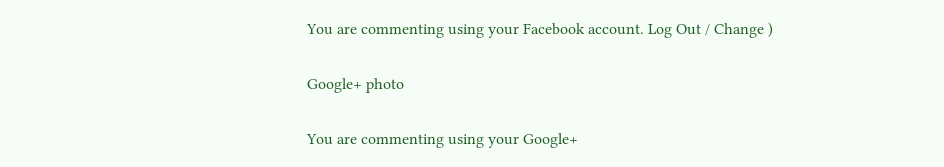You are commenting using your Facebook account. Log Out / Change )

Google+ photo

You are commenting using your Google+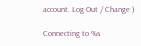account. Log Out / Change )

Connecting to %s